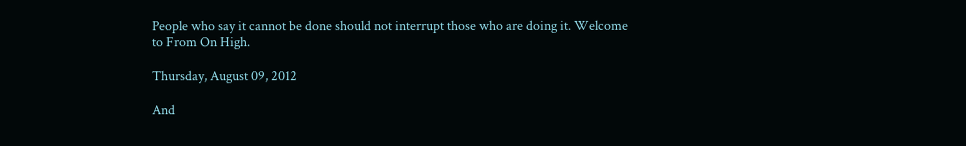People who say it cannot be done should not interrupt those who are doing it. Welcome to From On High.

Thursday, August 09, 2012

And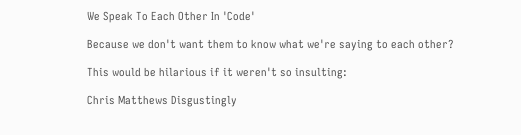We Speak To Each Other In 'Code'

Because we don't want them to know what we're saying to each other?

This would be hilarious if it weren't so insulting:

Chris Matthews Disgustingly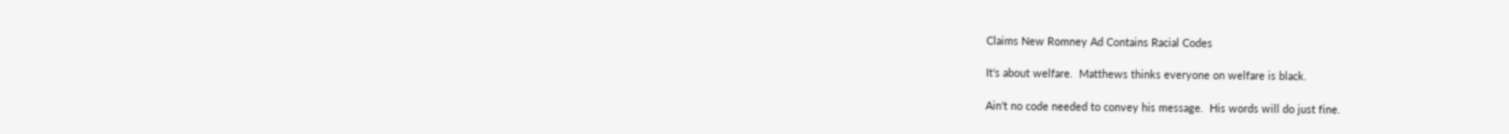Claims New Romney Ad Contains Racial Codes

It's about welfare.  Matthews thinks everyone on welfare is black.

Ain't no code needed to convey his message.  His words will do just fine.